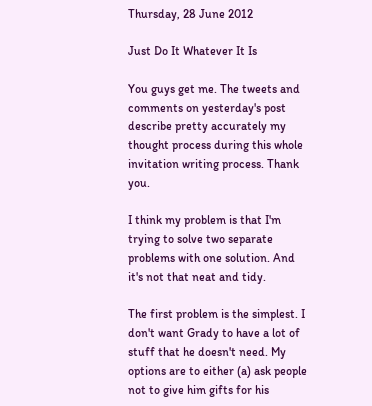Thursday, 28 June 2012

Just Do It Whatever It Is

You guys get me. The tweets and comments on yesterday's post describe pretty accurately my thought process during this whole invitation writing process. Thank you.

I think my problem is that I'm trying to solve two separate problems with one solution. And it's not that neat and tidy.

The first problem is the simplest. I don't want Grady to have a lot of stuff that he doesn't need. My options are to either (a) ask people not to give him gifts for his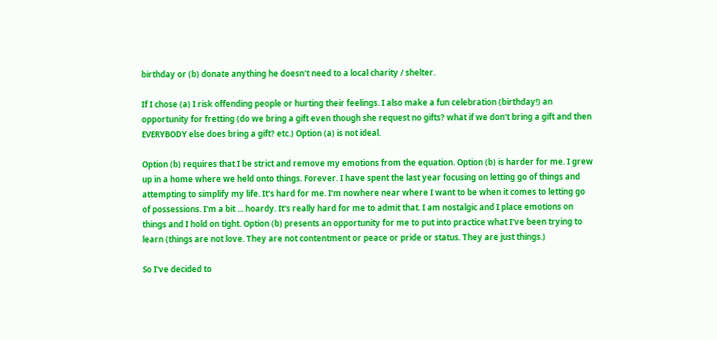birthday or (b) donate anything he doesn't need to a local charity / shelter.

If I chose (a) I risk offending people or hurting their feelings. I also make a fun celebration (birthday!) an opportunity for fretting (do we bring a gift even though she request no gifts? what if we don't bring a gift and then EVERYBODY else does bring a gift? etc.) Option (a) is not ideal.

Option (b) requires that I be strict and remove my emotions from the equation. Option (b) is harder for me. I grew up in a home where we held onto things. Forever. I have spent the last year focusing on letting go of things and attempting to simplify my life. It's hard for me. I'm nowhere near where I want to be when it comes to letting go of possessions. I'm a bit ... hoardy. It's really hard for me to admit that. I am nostalgic and I place emotions on things and I hold on tight. Option (b) presents an opportunity for me to put into practice what I've been trying to learn (things are not love. They are not contentment or peace or pride or status. They are just things.)

So I've decided to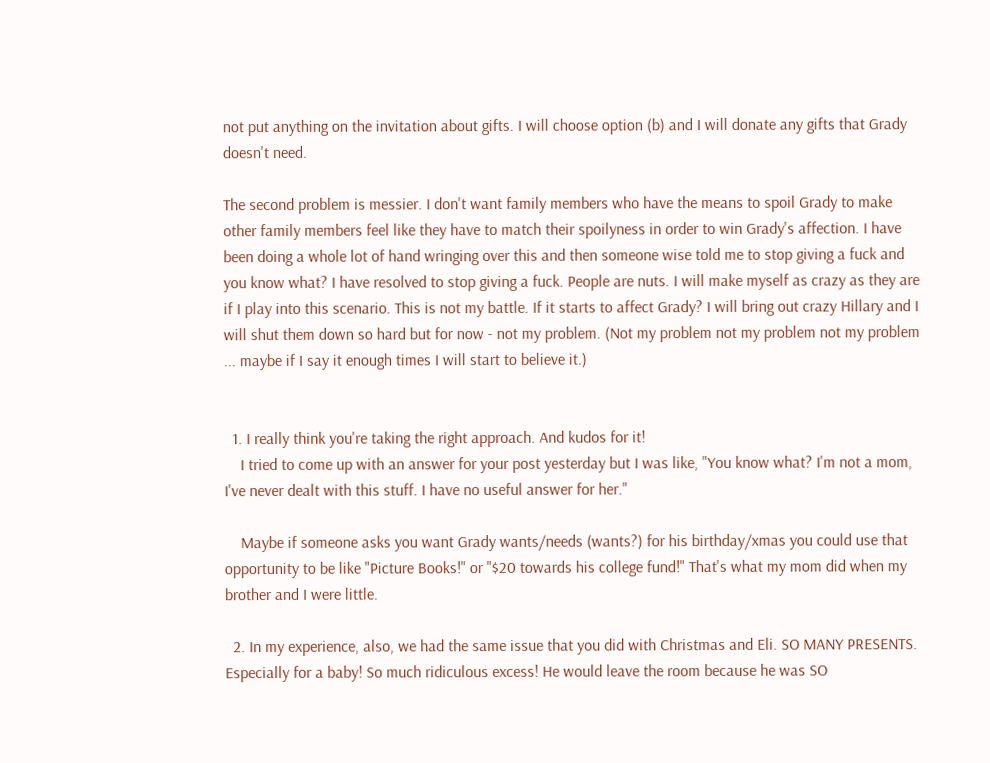not put anything on the invitation about gifts. I will choose option (b) and I will donate any gifts that Grady doesn't need.

The second problem is messier. I don't want family members who have the means to spoil Grady to make other family members feel like they have to match their spoilyness in order to win Grady's affection. I have been doing a whole lot of hand wringing over this and then someone wise told me to stop giving a fuck and you know what? I have resolved to stop giving a fuck. People are nuts. I will make myself as crazy as they are if I play into this scenario. This is not my battle. If it starts to affect Grady? I will bring out crazy Hillary and I will shut them down so hard but for now - not my problem. (Not my problem not my problem not my problem ... maybe if I say it enough times I will start to believe it.)


  1. I really think you're taking the right approach. And kudos for it!
    I tried to come up with an answer for your post yesterday but I was like, "You know what? I'm not a mom, I've never dealt with this stuff. I have no useful answer for her."

    Maybe if someone asks you want Grady wants/needs (wants?) for his birthday/xmas you could use that opportunity to be like "Picture Books!" or "$20 towards his college fund!" That's what my mom did when my brother and I were little.

  2. In my experience, also, we had the same issue that you did with Christmas and Eli. SO MANY PRESENTS. Especially for a baby! So much ridiculous excess! He would leave the room because he was SO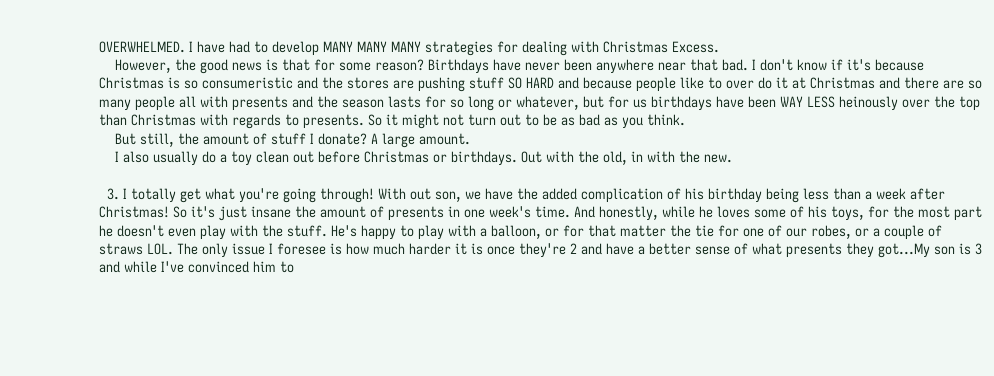OVERWHELMED. I have had to develop MANY MANY MANY strategies for dealing with Christmas Excess.
    However, the good news is that for some reason? Birthdays have never been anywhere near that bad. I don't know if it's because Christmas is so consumeristic and the stores are pushing stuff SO HARD and because people like to over do it at Christmas and there are so many people all with presents and the season lasts for so long or whatever, but for us birthdays have been WAY LESS heinously over the top than Christmas with regards to presents. So it might not turn out to be as bad as you think.
    But still, the amount of stuff I donate? A large amount.
    I also usually do a toy clean out before Christmas or birthdays. Out with the old, in with the new.

  3. I totally get what you're going through! With out son, we have the added complication of his birthday being less than a week after Christmas! So it's just insane the amount of presents in one week's time. And honestly, while he loves some of his toys, for the most part he doesn't even play with the stuff. He's happy to play with a balloon, or for that matter the tie for one of our robes, or a couple of straws LOL. The only issue I foresee is how much harder it is once they're 2 and have a better sense of what presents they got...My son is 3 and while I've convinced him to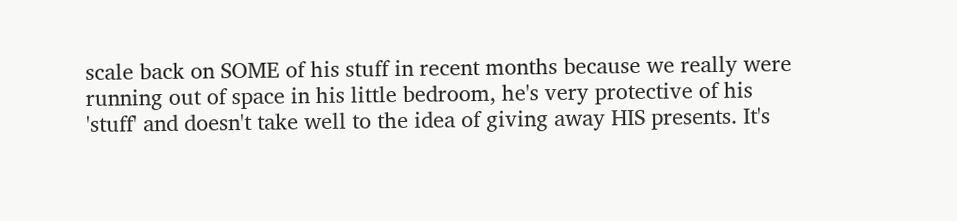scale back on SOME of his stuff in recent months because we really were running out of space in his little bedroom, he's very protective of his 'stuff' and doesn't take well to the idea of giving away HIS presents. It's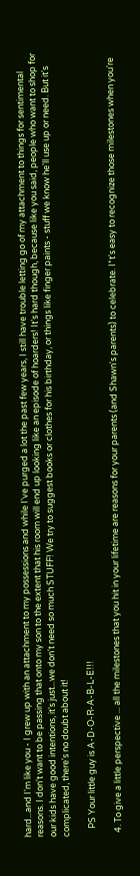hard...and I'm like you - I grew up with an attachment to my possessions and while I've purged a lot the past few years, I still have trouble letting go of my attachment to things for sentimental reasons. I don't want to be passing that onto my son to the extent that his room will end up looking like an episode of hoarders! It's hard though, because like you said, people who want to shop for our kids have good intentions, it's just...we don't need so much STUFF! We try to suggest books or clothes for his birthday, or things like finger paints - stuff we know he'll use up or need. But it's complicated, there's no doubt about it!

    PS Your little guy is A-D-O-R-A-B-L-E!!!

  4. To give a little perspective ... all the milestones that you hit in your lifetime are reasons for your parents (and Shawn's parents) to celebrate. I*t's easy to recognize those milestones when you're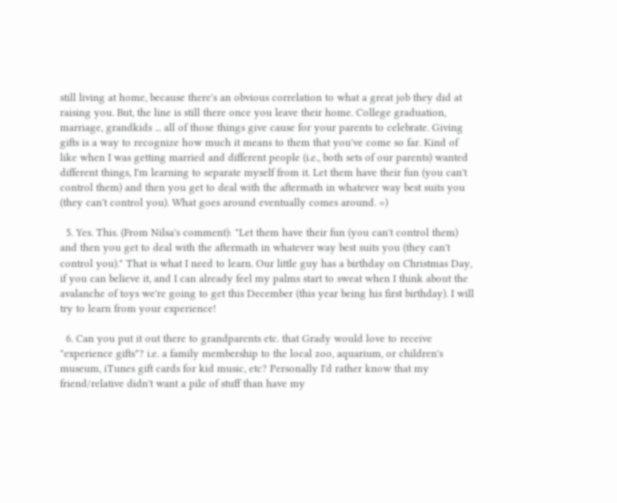still living at home, because there's an obvious correlation to what a great job they did at raising you. But, the line is still there once you leave their home. College graduation, marriage, grandkids ... all of those things give cause for your parents to celebrate. Giving gifts is a way to recognize how much it means to them that you've come so far. Kind of like when I was getting married and different people (i.e., both sets of our parents) wanted different things, I'm learning to separate myself from it. Let them have their fun (you can't control them) and then you get to deal with the aftermath in whatever way best suits you (they can't control you). What goes around eventually comes around. =)

  5. Yes. This. (From Nilsa's comment): "Let them have their fun (you can't control them) and then you get to deal with the aftermath in whatever way best suits you (they can't control you)." That is what I need to learn. Our little guy has a birthday on Christmas Day, if you can believe it, and I can already feel my palms start to sweat when I think about the avalanche of toys we're going to get this December (this year being his first birthday). I will try to learn from your experience!

  6. Can you put it out there to grandparents etc. that Grady would love to receive "experience gifts"? i.e. a family membership to the local zoo, aquarium, or children's museum, iTunes gift cards for kid music, etc? Personally I'd rather know that my friend/relative didn't want a pile of stuff than have my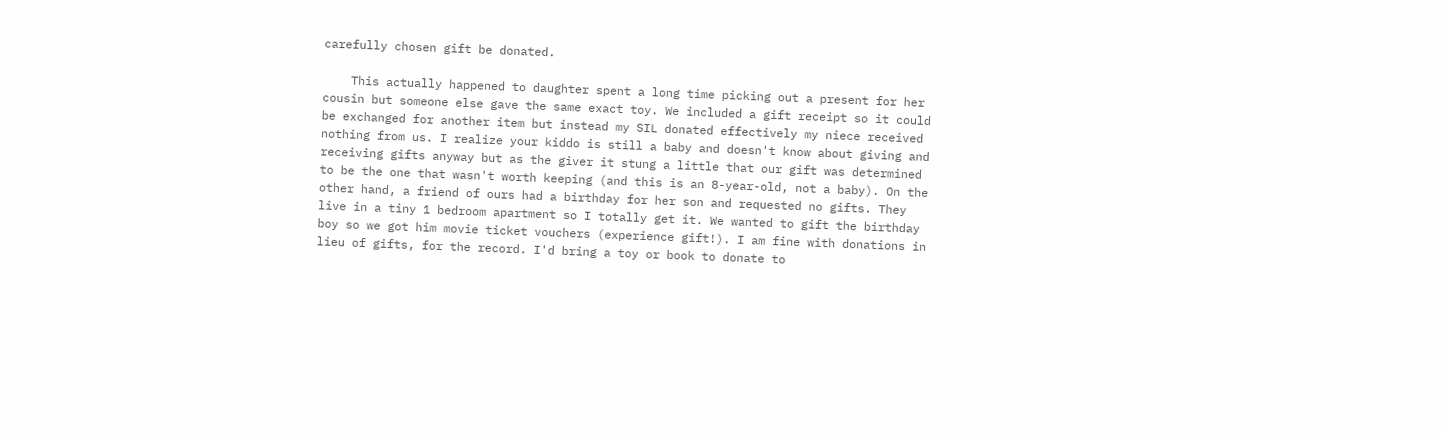carefully chosen gift be donated.

    This actually happened to daughter spent a long time picking out a present for her cousin but someone else gave the same exact toy. We included a gift receipt so it could be exchanged for another item but instead my SIL donated effectively my niece received nothing from us. I realize your kiddo is still a baby and doesn't know about giving and receiving gifts anyway but as the giver it stung a little that our gift was determined to be the one that wasn't worth keeping (and this is an 8-year-old, not a baby). On the other hand, a friend of ours had a birthday for her son and requested no gifts. They live in a tiny 1 bedroom apartment so I totally get it. We wanted to gift the birthday boy so we got him movie ticket vouchers (experience gift!). I am fine with donations in lieu of gifts, for the record. I'd bring a toy or book to donate to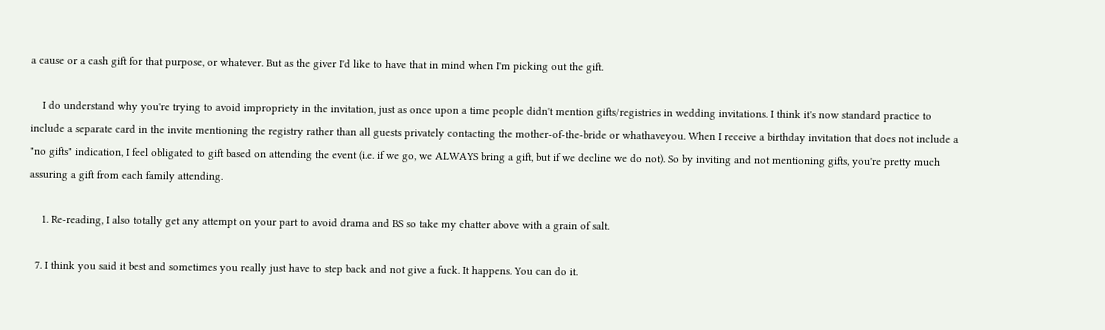a cause or a cash gift for that purpose, or whatever. But as the giver I'd like to have that in mind when I'm picking out the gift.

    I do understand why you're trying to avoid impropriety in the invitation, just as once upon a time people didn't mention gifts/registries in wedding invitations. I think it's now standard practice to include a separate card in the invite mentioning the registry rather than all guests privately contacting the mother-of-the-bride or whathaveyou. When I receive a birthday invitation that does not include a "no gifts" indication, I feel obligated to gift based on attending the event (i.e. if we go, we ALWAYS bring a gift, but if we decline we do not). So by inviting and not mentioning gifts, you're pretty much assuring a gift from each family attending.

    1. Re-reading, I also totally get any attempt on your part to avoid drama and BS so take my chatter above with a grain of salt.

  7. I think you said it best and sometimes you really just have to step back and not give a fuck. It happens. You can do it.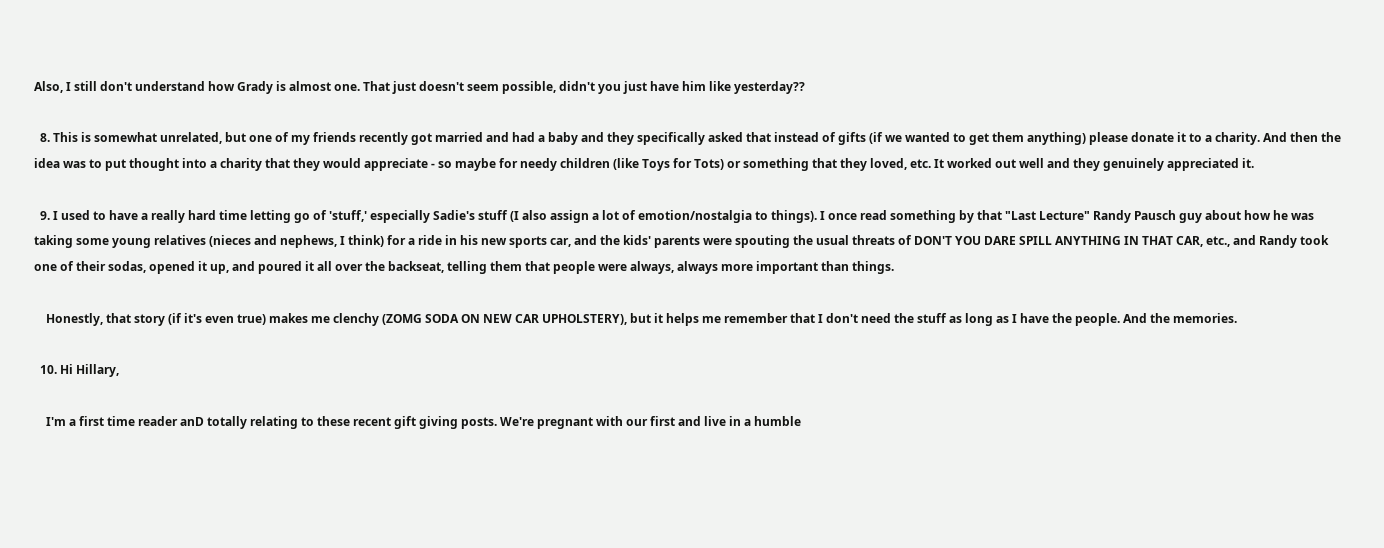Also, I still don't understand how Grady is almost one. That just doesn't seem possible, didn't you just have him like yesterday??

  8. This is somewhat unrelated, but one of my friends recently got married and had a baby and they specifically asked that instead of gifts (if we wanted to get them anything) please donate it to a charity. And then the idea was to put thought into a charity that they would appreciate - so maybe for needy children (like Toys for Tots) or something that they loved, etc. It worked out well and they genuinely appreciated it.

  9. I used to have a really hard time letting go of 'stuff,' especially Sadie's stuff (I also assign a lot of emotion/nostalgia to things). I once read something by that "Last Lecture" Randy Pausch guy about how he was taking some young relatives (nieces and nephews, I think) for a ride in his new sports car, and the kids' parents were spouting the usual threats of DON'T YOU DARE SPILL ANYTHING IN THAT CAR, etc., and Randy took one of their sodas, opened it up, and poured it all over the backseat, telling them that people were always, always more important than things.

    Honestly, that story (if it's even true) makes me clenchy (ZOMG SODA ON NEW CAR UPHOLSTERY), but it helps me remember that I don't need the stuff as long as I have the people. And the memories.

  10. Hi Hillary,

    I'm a first time reader anD totally relating to these recent gift giving posts. We're pregnant with our first and live in a humble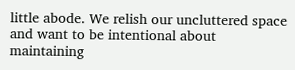little abode. We relish our uncluttered space and want to be intentional about maintaining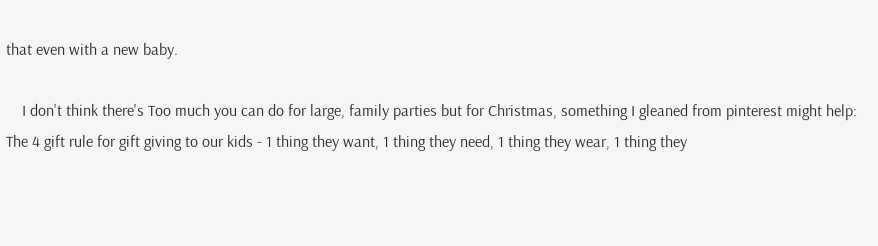that even with a new baby.

    I don't think there's Too much you can do for large, family parties but for Christmas, something I gleaned from pinterest might help: The 4 gift rule for gift giving to our kids - 1 thing they want, 1 thing they need, 1 thing they wear, 1 thing they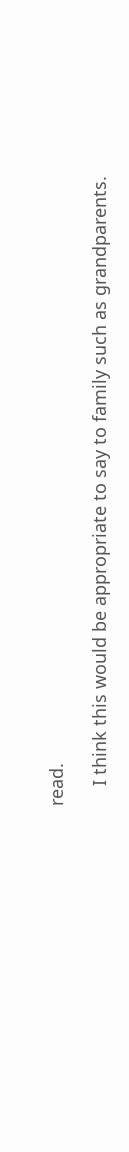read.

    I think this would be appropriate to say to family such as grandparents.